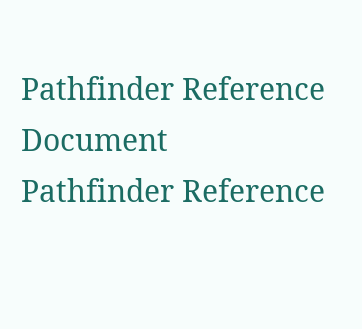Pathfinder Reference Document
Pathfinder Reference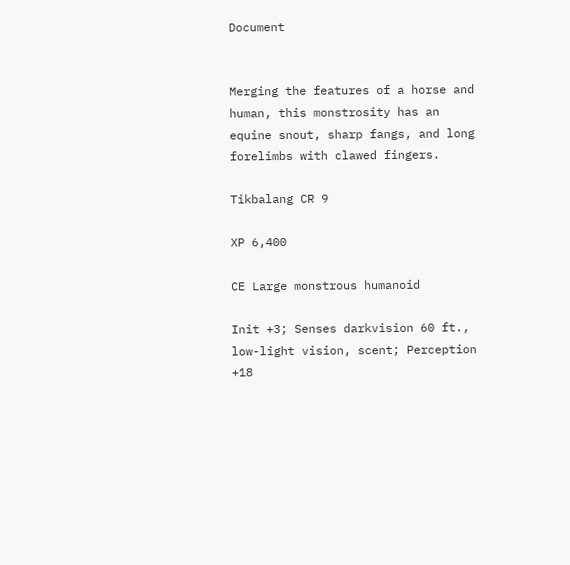Document


Merging the features of a horse and human, this monstrosity has an equine snout, sharp fangs, and long forelimbs with clawed fingers.

Tikbalang CR 9

XP 6,400

CE Large monstrous humanoid

Init +3; Senses darkvision 60 ft., low-light vision, scent; Perception +18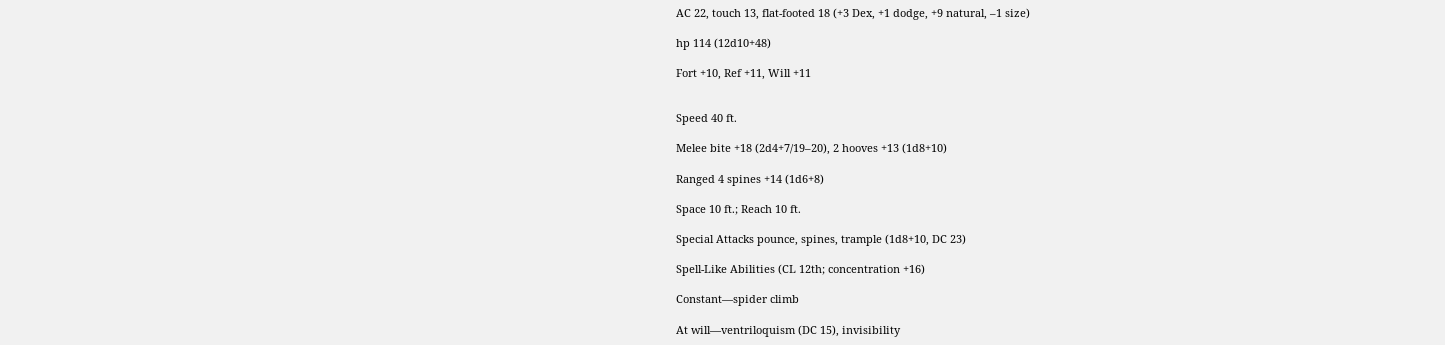AC 22, touch 13, flat-footed 18 (+3 Dex, +1 dodge, +9 natural, –1 size)

hp 114 (12d10+48)

Fort +10, Ref +11, Will +11


Speed 40 ft.

Melee bite +18 (2d4+7/19–20), 2 hooves +13 (1d8+10)

Ranged 4 spines +14 (1d6+8)

Space 10 ft.; Reach 10 ft.

Special Attacks pounce, spines, trample (1d8+10, DC 23)

Spell-Like Abilities (CL 12th; concentration +16)

Constant—spider climb

At will—ventriloquism (DC 15), invisibility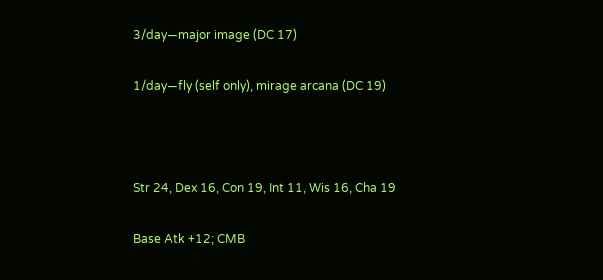3/day—major image (DC 17)

1/day—fly (self only), mirage arcana (DC 19)



Str 24, Dex 16, Con 19, Int 11, Wis 16, Cha 19

Base Atk +12; CMB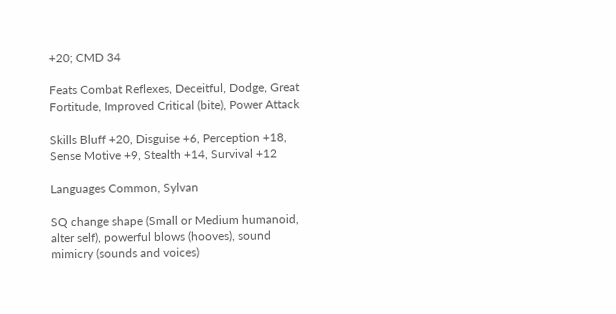+20; CMD 34

Feats Combat Reflexes, Deceitful, Dodge, Great Fortitude, Improved Critical (bite), Power Attack

Skills Bluff +20, Disguise +6, Perception +18, Sense Motive +9, Stealth +14, Survival +12

Languages Common, Sylvan

SQ change shape (Small or Medium humanoid, alter self), powerful blows (hooves), sound mimicry (sounds and voices)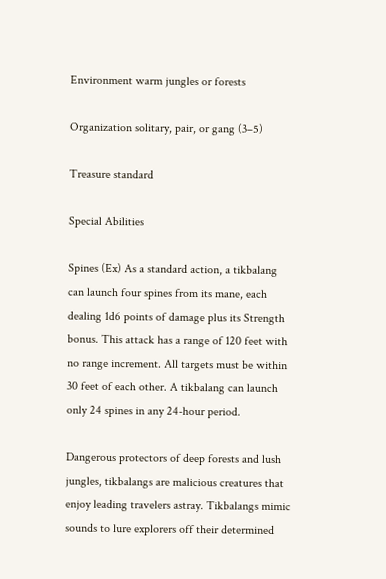Environment warm jungles or forests

Organization solitary, pair, or gang (3–5)

Treasure standard

Special Abilities

Spines (Ex) As a standard action, a tikbalang can launch four spines from its mane, each dealing 1d6 points of damage plus its Strength bonus. This attack has a range of 120 feet with no range increment. All targets must be within 30 feet of each other. A tikbalang can launch only 24 spines in any 24-hour period.

Dangerous protectors of deep forests and lush jungles, tikbalangs are malicious creatures that enjoy leading travelers astray. Tikbalangs mimic sounds to lure explorers off their determined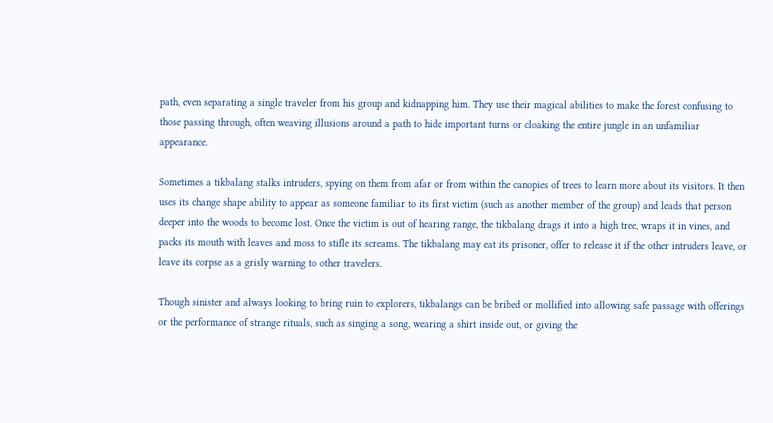path, even separating a single traveler from his group and kidnapping him. They use their magical abilities to make the forest confusing to those passing through, often weaving illusions around a path to hide important turns or cloaking the entire jungle in an unfamiliar appearance.

Sometimes a tikbalang stalks intruders, spying on them from afar or from within the canopies of trees to learn more about its visitors. It then uses its change shape ability to appear as someone familiar to its first victim (such as another member of the group) and leads that person deeper into the woods to become lost. Once the victim is out of hearing range, the tikbalang drags it into a high tree, wraps it in vines, and packs its mouth with leaves and moss to stifle its screams. The tikbalang may eat its prisoner, offer to release it if the other intruders leave, or leave its corpse as a grisly warning to other travelers.

Though sinister and always looking to bring ruin to explorers, tikbalangs can be bribed or mollified into allowing safe passage with offerings or the performance of strange rituals, such as singing a song, wearing a shirt inside out, or giving the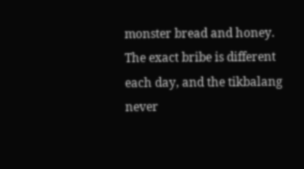monster bread and honey. The exact bribe is different each day, and the tikbalang never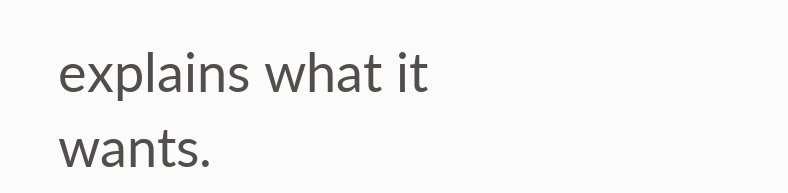explains what it wants.